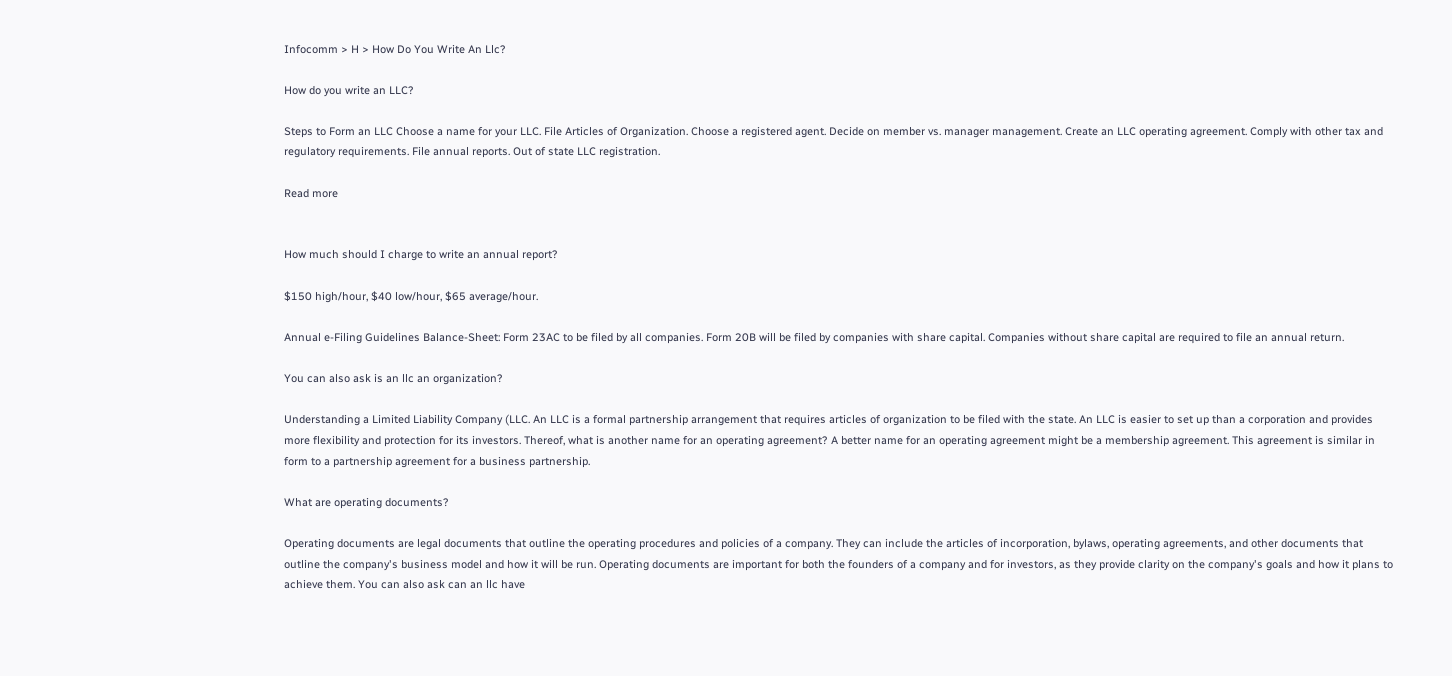Infocomm > H > How Do You Write An Llc?

How do you write an LLC?

Steps to Form an LLC Choose a name for your LLC. File Articles of Organization. Choose a registered agent. Decide on member vs. manager management. Create an LLC operating agreement. Comply with other tax and regulatory requirements. File annual reports. Out of state LLC registration.

Read more


How much should I charge to write an annual report?

$150 high/hour, $40 low/hour, $65 average/hour.

Annual e-Filing Guidelines Balance-Sheet: Form 23AC to be filed by all companies. Form 20B will be filed by companies with share capital. Companies without share capital are required to file an annual return.

You can also ask is an llc an organization?

Understanding a Limited Liability Company (LLC. An LLC is a formal partnership arrangement that requires articles of organization to be filed with the state. An LLC is easier to set up than a corporation and provides more flexibility and protection for its investors. Thereof, what is another name for an operating agreement? A better name for an operating agreement might be a membership agreement. This agreement is similar in form to a partnership agreement for a business partnership.

What are operating documents?

Operating documents are legal documents that outline the operating procedures and policies of a company. They can include the articles of incorporation, bylaws, operating agreements, and other documents that outline the company's business model and how it will be run. Operating documents are important for both the founders of a company and for investors, as they provide clarity on the company's goals and how it plans to achieve them. You can also ask can an llc have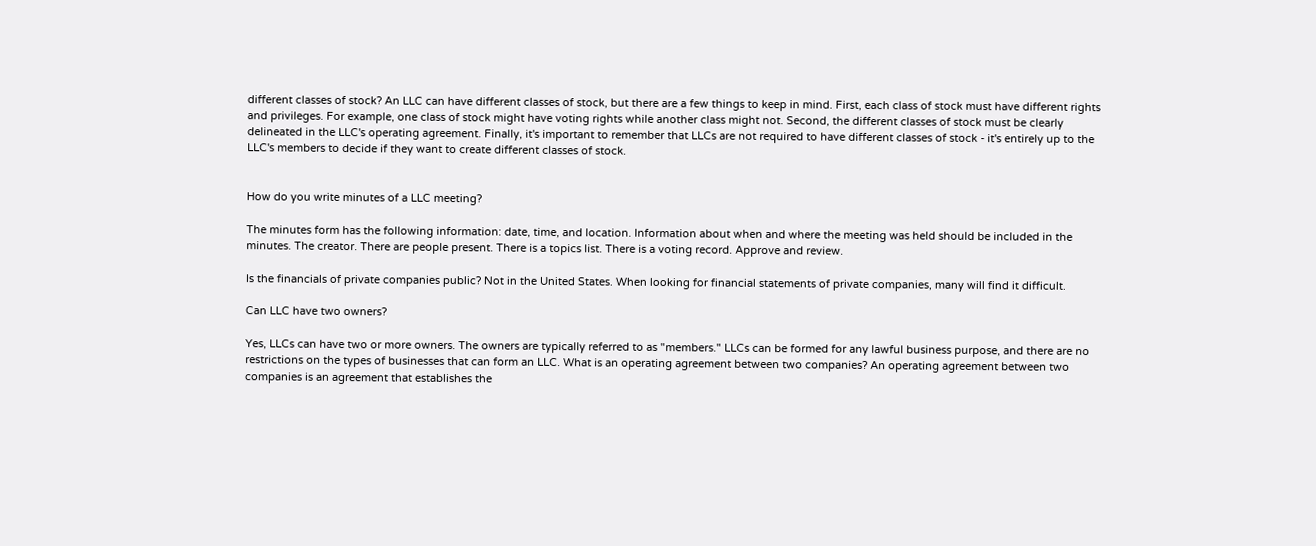different classes of stock? An LLC can have different classes of stock, but there are a few things to keep in mind. First, each class of stock must have different rights and privileges. For example, one class of stock might have voting rights while another class might not. Second, the different classes of stock must be clearly delineated in the LLC's operating agreement. Finally, it's important to remember that LLCs are not required to have different classes of stock - it's entirely up to the LLC's members to decide if they want to create different classes of stock.


How do you write minutes of a LLC meeting?

The minutes form has the following information: date, time, and location. Information about when and where the meeting was held should be included in the minutes. The creator. There are people present. There is a topics list. There is a voting record. Approve and review.

Is the financials of private companies public? Not in the United States. When looking for financial statements of private companies, many will find it difficult.

Can LLC have two owners?

Yes, LLCs can have two or more owners. The owners are typically referred to as "members." LLCs can be formed for any lawful business purpose, and there are no restrictions on the types of businesses that can form an LLC. What is an operating agreement between two companies? An operating agreement between two companies is an agreement that establishes the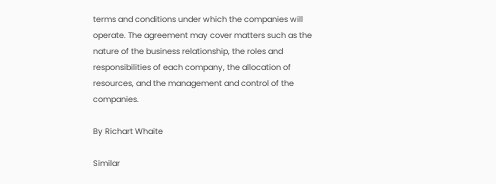terms and conditions under which the companies will operate. The agreement may cover matters such as the nature of the business relationship, the roles and responsibilities of each company, the allocation of resources, and the management and control of the companies.

By Richart Whaite

Similar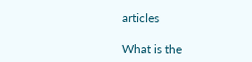articles

What is the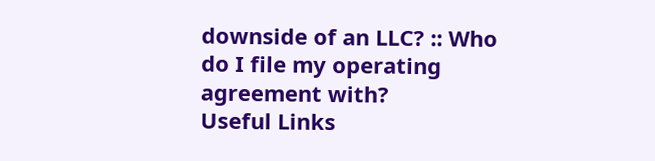downside of an LLC? :: Who do I file my operating agreement with?
Useful Links